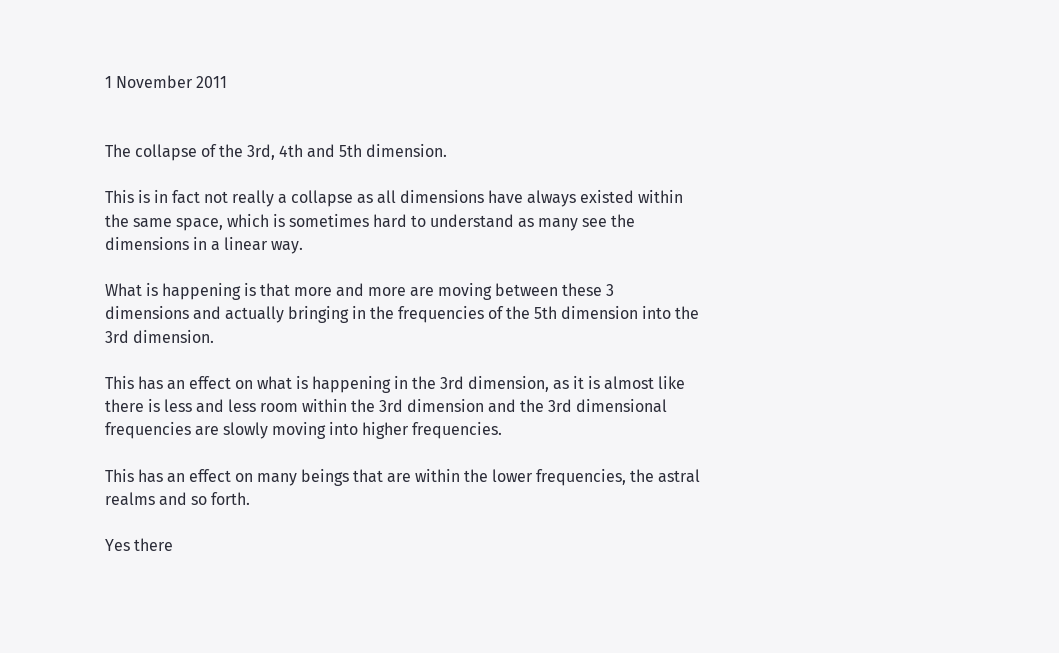1 November 2011


The collapse of the 3rd, 4th and 5th dimension.

This is in fact not really a collapse as all dimensions have always existed within the same space, which is sometimes hard to understand as many see the dimensions in a linear way.

What is happening is that more and more are moving between these 3 dimensions and actually bringing in the frequencies of the 5th dimension into the 3rd dimension.

This has an effect on what is happening in the 3rd dimension, as it is almost like there is less and less room within the 3rd dimension and the 3rd dimensional frequencies are slowly moving into higher frequencies.

This has an effect on many beings that are within the lower frequencies, the astral realms and so forth.

Yes there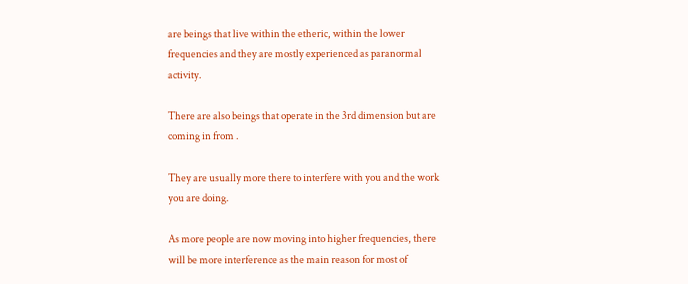are beings that live within the etheric, within the lower frequencies and they are mostly experienced as paranormal activity.

There are also beings that operate in the 3rd dimension but are coming in from .

They are usually more there to interfere with you and the work you are doing.

As more people are now moving into higher frequencies, there will be more interference as the main reason for most of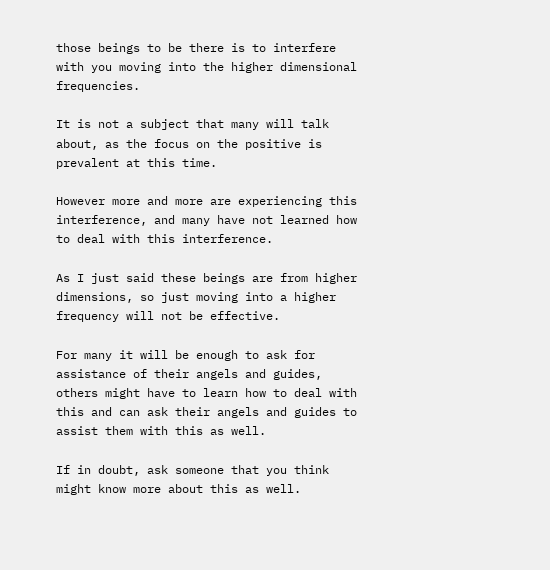those beings to be there is to interfere with you moving into the higher dimensional frequencies.

It is not a subject that many will talk about, as the focus on the positive is prevalent at this time.

However more and more are experiencing this interference, and many have not learned how to deal with this interference.

As I just said these beings are from higher dimensions, so just moving into a higher frequency will not be effective.

For many it will be enough to ask for assistance of their angels and guides, others might have to learn how to deal with this and can ask their angels and guides to assist them with this as well.

If in doubt, ask someone that you think might know more about this as well.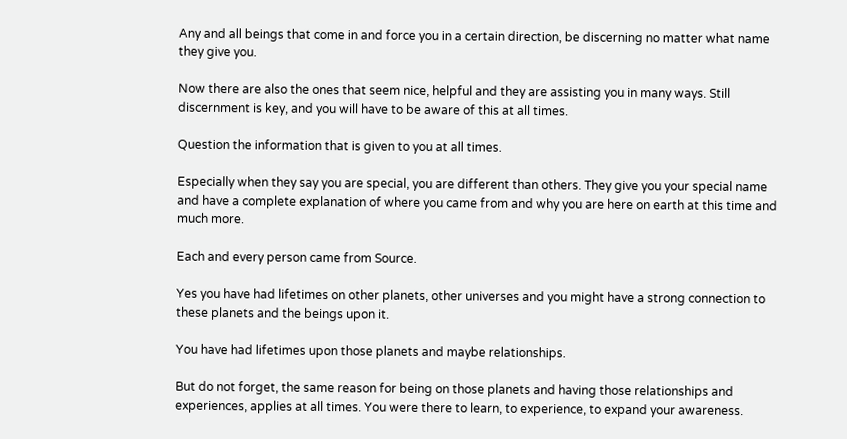Any and all beings that come in and force you in a certain direction, be discerning no matter what name they give you.

Now there are also the ones that seem nice, helpful and they are assisting you in many ways. Still discernment is key, and you will have to be aware of this at all times.

Question the information that is given to you at all times.

Especially when they say you are special, you are different than others. They give you your special name and have a complete explanation of where you came from and why you are here on earth at this time and much more.

Each and every person came from Source.

Yes you have had lifetimes on other planets, other universes and you might have a strong connection to these planets and the beings upon it.

You have had lifetimes upon those planets and maybe relationships.

But do not forget, the same reason for being on those planets and having those relationships and experiences, applies at all times. You were there to learn, to experience, to expand your awareness.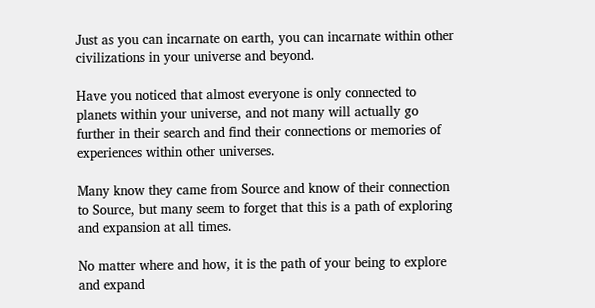Just as you can incarnate on earth, you can incarnate within other civilizations in your universe and beyond.

Have you noticed that almost everyone is only connected to planets within your universe, and not many will actually go further in their search and find their connections or memories of experiences within other universes.

Many know they came from Source and know of their connection to Source, but many seem to forget that this is a path of exploring and expansion at all times.

No matter where and how, it is the path of your being to explore and expand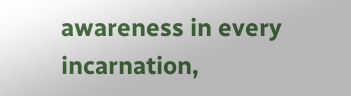awareness in every incarnation,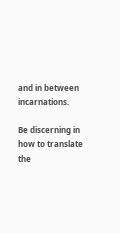and in between incarnations.

Be discerning in how to translate the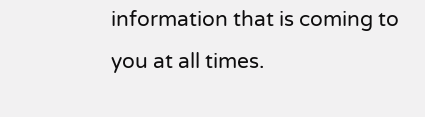information that is coming to you at all times.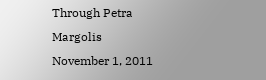Through Petra Margolis
November 1, 2011